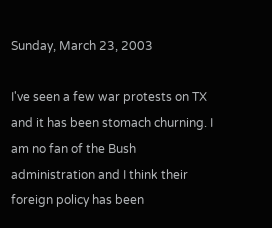Sunday, March 23, 2003

I've seen a few war protests on TX and it has been stomach churning. I am no fan of the Bush administration and I think their foreign policy has been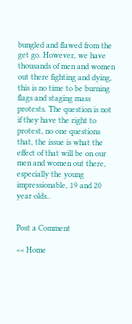bungled and flawed from the get go. However, we have thousands of men and women out there fighting and dying, this is no time to be burning flags and staging mass protests. The question is not if they have the right to protest, no one questions that, the issue is what the effect of that will be on our men and women out there, especially the young impressionable, 19 and 20 year olds..


Post a Comment

<< Home